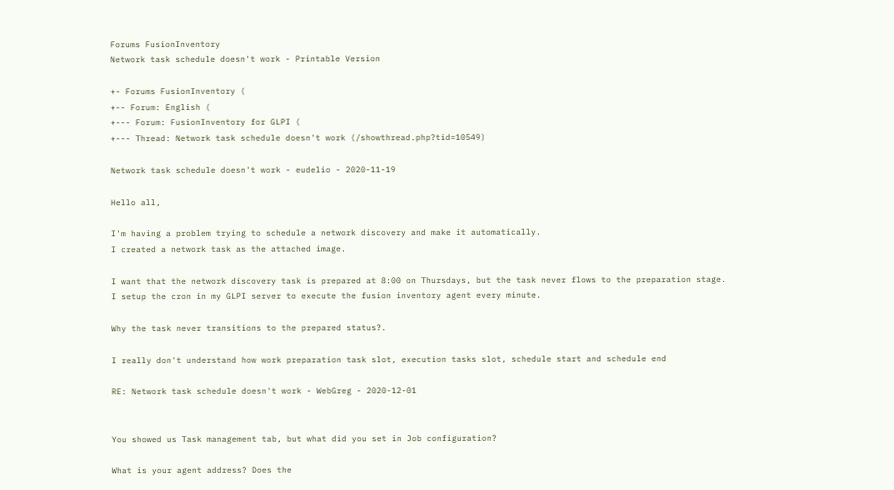Forums FusionInventory
Network task schedule doesn't work - Printable Version

+- Forums FusionInventory (
+-- Forum: English (
+--- Forum: FusionInventory for GLPI (
+--- Thread: Network task schedule doesn't work (/showthread.php?tid=10549)

Network task schedule doesn't work - eudelio - 2020-11-19

Hello all,

I'm having a problem trying to schedule a network discovery and make it automatically.
I created a network task as the attached image.

I want that the network discovery task is prepared at 8:00 on Thursdays, but the task never flows to the preparation stage.
I setup the cron in my GLPI server to execute the fusion inventory agent every minute.

Why the task never transitions to the prepared status?.

I really don't understand how work preparation task slot, execution tasks slot, schedule start and schedule end

RE: Network task schedule doesn't work - WebGreg - 2020-12-01


You showed us Task management tab, but what did you set in Job configuration?

What is your agent address? Does the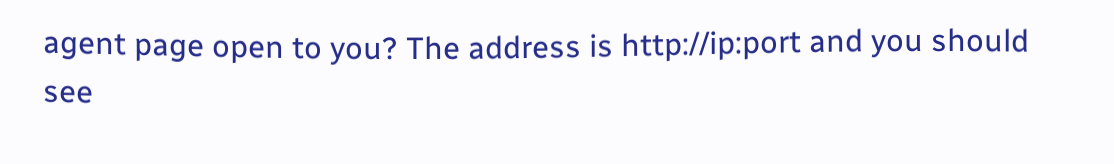agent page open to you? The address is http://ip:port and you should see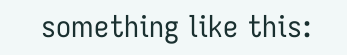something like this: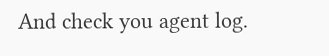And check you agent log.